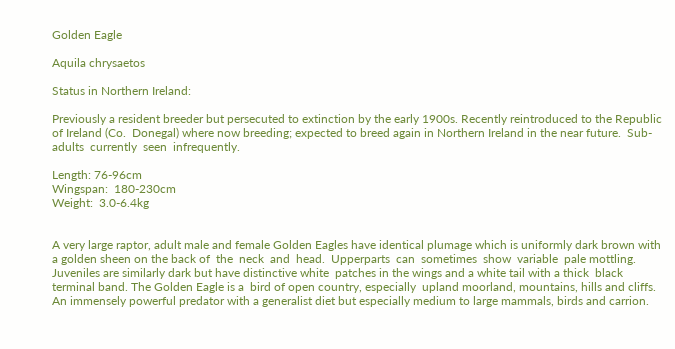Golden Eagle

Aquila chrysaetos

Status in Northern Ireland:

Previously a resident breeder but persecuted to extinction by the early 1900s. Recently reintroduced to the Republic of Ireland (Co.  Donegal) where now breeding; expected to breed again in Northern Ireland in the near future.  Sub-adults  currently  seen  infrequently.

Length: 76-96cm
Wingspan:  180-230cm
Weight:  3.0-6.4kg


A very large raptor, adult male and female Golden Eagles have identical plumage which is uniformly dark brown with a golden sheen on the back of  the  neck  and  head.  Upperparts  can  sometimes  show  variable  pale mottling. Juveniles are similarly dark but have distinctive white  patches in the wings and a white tail with a thick  black terminal band. The Golden Eagle is a  bird of open country, especially  upland moorland, mountains, hills and cliffs. An immensely powerful predator with a generalist diet but especially medium to large mammals, birds and carrion.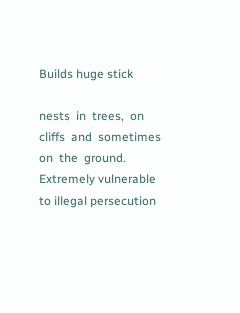Builds huge stick

nests  in  trees,  on  cliffs  and  sometimes  on  the  ground.  Extremely vulnerable to illegal persecution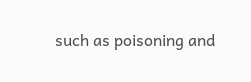such as poisoning and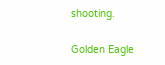shooting.

Golden Eagle